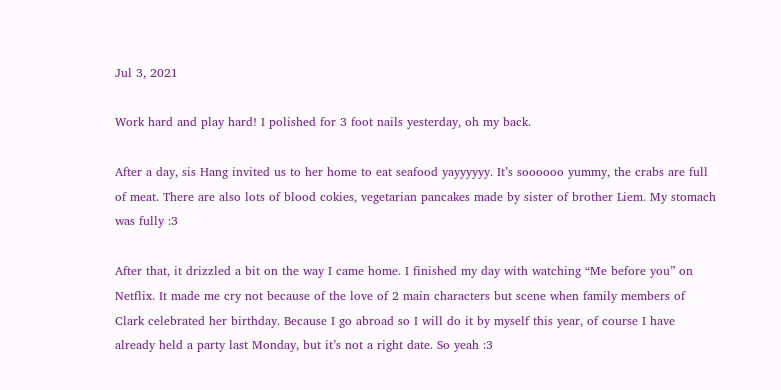Jul 3, 2021

Work hard and play hard! I polished for 3 foot nails yesterday, oh my back.

After a day, sis Hang invited us to her home to eat seafood yayyyyyy. It’s soooooo yummy, the crabs are full of meat. There are also lots of blood cokies, vegetarian pancakes made by sister of brother Liem. My stomach was fully :3

After that, it drizzled a bit on the way I came home. I finished my day with watching “Me before you” on Netflix. It made me cry not because of the love of 2 main characters but scene when family members of Clark celebrated her birthday. Because I go abroad so I will do it by myself this year, of course I have already held a party last Monday, but it’s not a right date. So yeah :3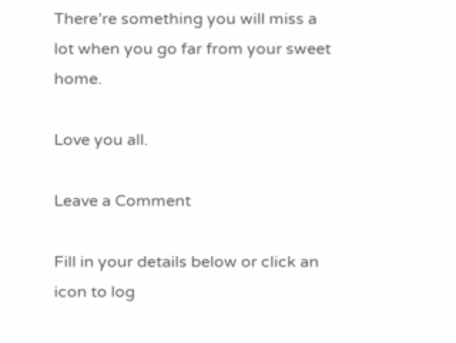There’re something you will miss a lot when you go far from your sweet home.

Love you all.

Leave a Comment

Fill in your details below or click an icon to log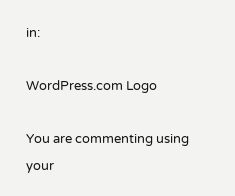in:

WordPress.com Logo

You are commenting using your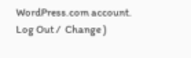WordPress.com account. Log Out /  Change )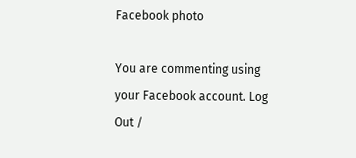Facebook photo

You are commenting using your Facebook account. Log Out /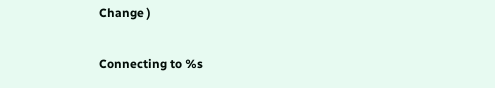Change )

Connecting to %s